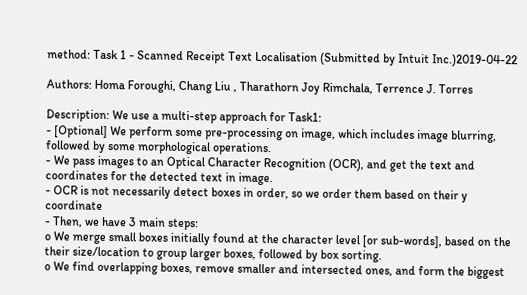method: Task 1 - Scanned Receipt Text Localisation (Submitted by Intuit Inc.)2019-04-22

Authors: Homa Foroughi, Chang Liu , Tharathorn Joy Rimchala, Terrence J. Torres

Description: We use a multi-step approach for Task1:
- [Optional] We perform some pre-processing on image, which includes image blurring, followed by some morphological operations.
- We pass images to an Optical Character Recognition (OCR), and get the text and coordinates for the detected text in image.
- OCR is not necessarily detect boxes in order, so we order them based on their y coordinate
- Then, we have 3 main steps:
o We merge small boxes initially found at the character level [or sub-words], based on the their size/location to group larger boxes, followed by box sorting.
o We find overlapping boxes, remove smaller and intersected ones, and form the biggest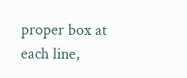proper box at each line,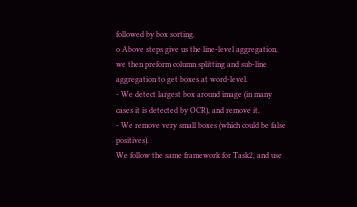followed by box sorting.
o Above steps give us the line-level aggregation, we then preform column splitting and sub-line aggregation to get boxes at word-level.
- We detect largest box around image (in many cases it is detected by OCR), and remove it.
- We remove very small boxes (which could be false positives).
We follow the same framework for Task2, and use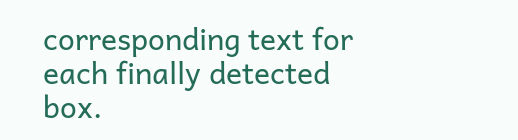corresponding text for each finally detected box.